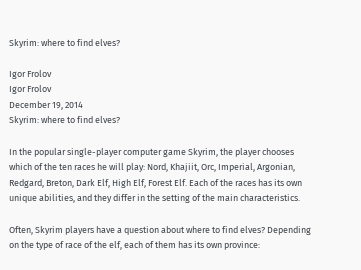Skyrim: where to find elves?

Igor Frolov
Igor Frolov
December 19, 2014
Skyrim: where to find elves?

In the popular single-player computer game Skyrim, the player chooses which of the ten races he will play: Nord, Khajiit, Orc, Imperial, Argonian, Redgard, Breton, Dark Elf, High Elf, Forest Elf. Each of the races has its own unique abilities, and they differ in the setting of the main characteristics.

Often, Skyrim players have a question about where to find elves? Depending on the type of race of the elf, each of them has its own province: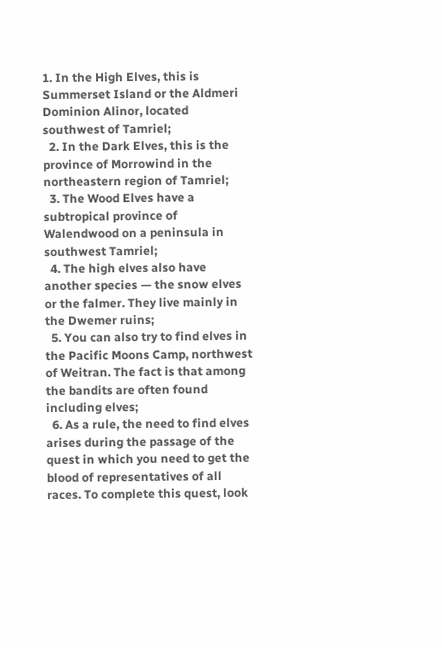1. In the High Elves, this is Summerset Island or the Aldmeri Dominion Alinor, located southwest of Tamriel;
  2. In the Dark Elves, this is the province of Morrowind in the northeastern region of Tamriel;
  3. The Wood Elves have a subtropical province of Walendwood on a peninsula in southwest Tamriel;
  4. The high elves also have another species — the snow elves or the falmer. They live mainly in the Dwemer ruins;
  5. You can also try to find elves in the Pacific Moons Camp, northwest of Weitran. The fact is that among the bandits are often found including elves;
  6. As a rule, the need to find elves arises during the passage of the quest in which you need to get the blood of representatives of all races. To complete this quest, look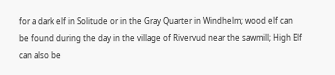for a dark elf in Solitude or in the Gray Quarter in Windhelm; wood elf can be found during the day in the village of Rivervud near the sawmill; High Elf can also be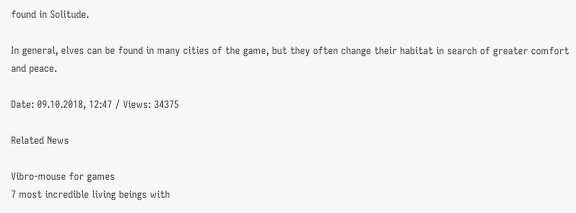found in Solitude.

In general, elves can be found in many cities of the game, but they often change their habitat in search of greater comfort and peace.

Date: 09.10.2018, 12:47 / Views: 34375

Related News

Vibro-mouse for games
7 most incredible living beings with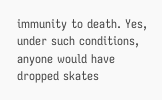immunity to death. Yes, under such conditions, anyone would have dropped skates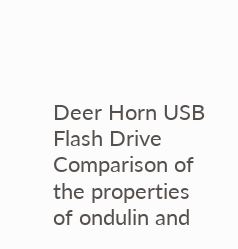Deer Horn USB Flash Drive
Comparison of the properties of ondulin and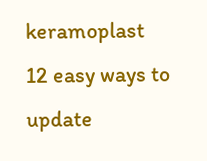keramoplast
12 easy ways to update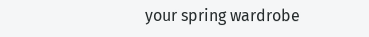your spring wardrobe